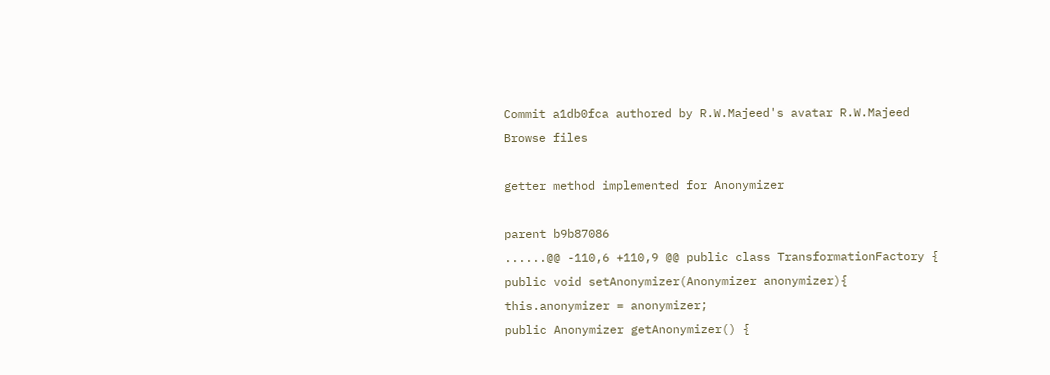Commit a1db0fca authored by R.W.Majeed's avatar R.W.Majeed
Browse files

getter method implemented for Anonymizer

parent b9b87086
......@@ -110,6 +110,9 @@ public class TransformationFactory {
public void setAnonymizer(Anonymizer anonymizer){
this.anonymizer = anonymizer;
public Anonymizer getAnonymizer() {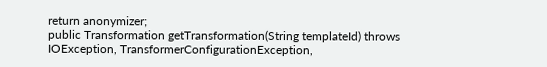return anonymizer;
public Transformation getTransformation(String templateId) throws IOException, TransformerConfigurationException,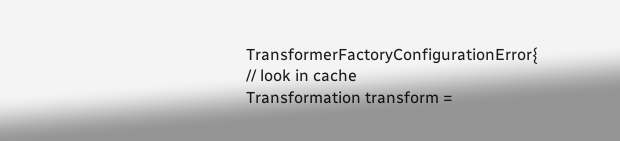TransformerFactoryConfigurationError{
// look in cache
Transformation transform =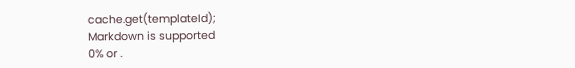cache.get(templateId);
Markdown is supported
0% or .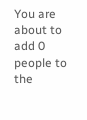You are about to add 0 people to the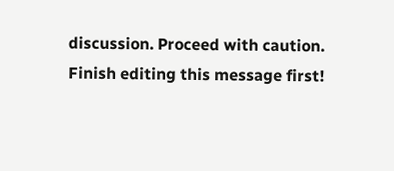discussion. Proceed with caution.
Finish editing this message first!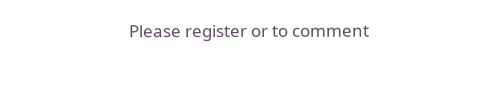Please register or to comment